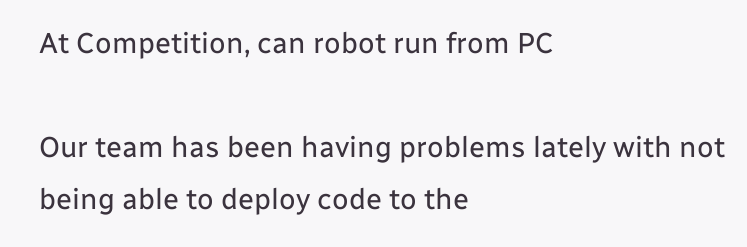At Competition, can robot run from PC

Our team has been having problems lately with not being able to deploy code to the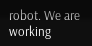robot. We are working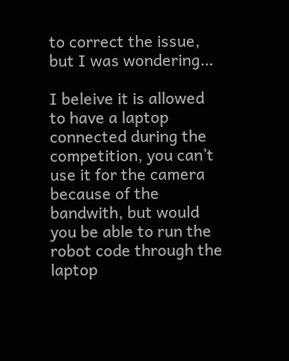to correct the issue, but I was wondering…

I beleive it is allowed to have a laptop connected during the competition, you can’t use it for the camera because of the bandwith, but would you be able to run the robot code through the laptop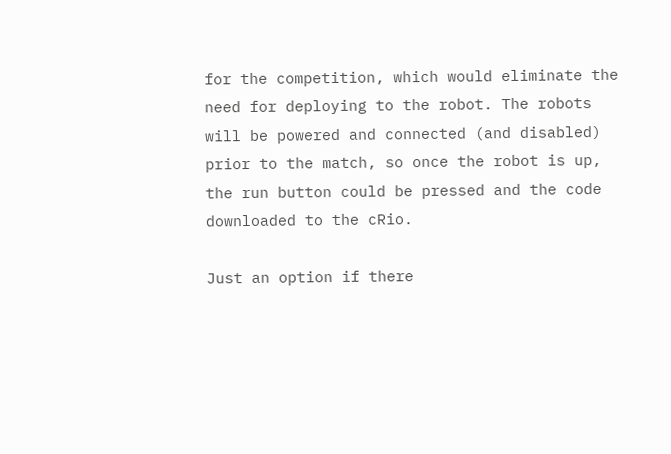for the competition, which would eliminate the need for deploying to the robot. The robots will be powered and connected (and disabled) prior to the match, so once the robot is up, the run button could be pressed and the code downloaded to the cRio.

Just an option if there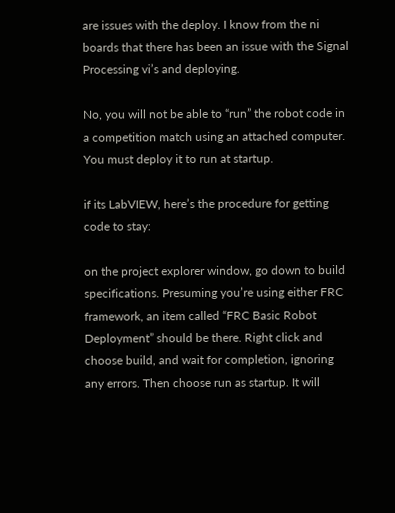are issues with the deploy. I know from the ni boards that there has been an issue with the Signal Processing vi’s and deploying.

No, you will not be able to “run” the robot code in a competition match using an attached computer. You must deploy it to run at startup.

if its LabVIEW, here’s the procedure for getting code to stay:

on the project explorer window, go down to build specifications. Presuming you’re using either FRC framework, an item called “FRC Basic Robot Deployment” should be there. Right click and choose build, and wait for completion, ignoring any errors. Then choose run as startup. It will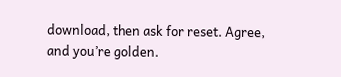download, then ask for reset. Agree, and you’re golden.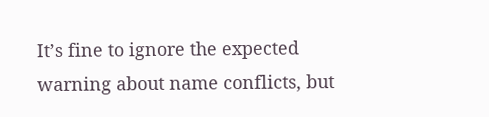It’s fine to ignore the expected warning about name conflicts, but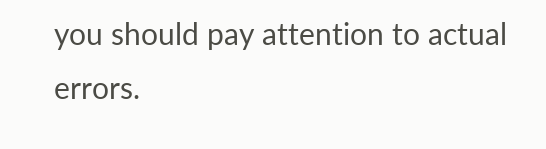you should pay attention to actual errors.